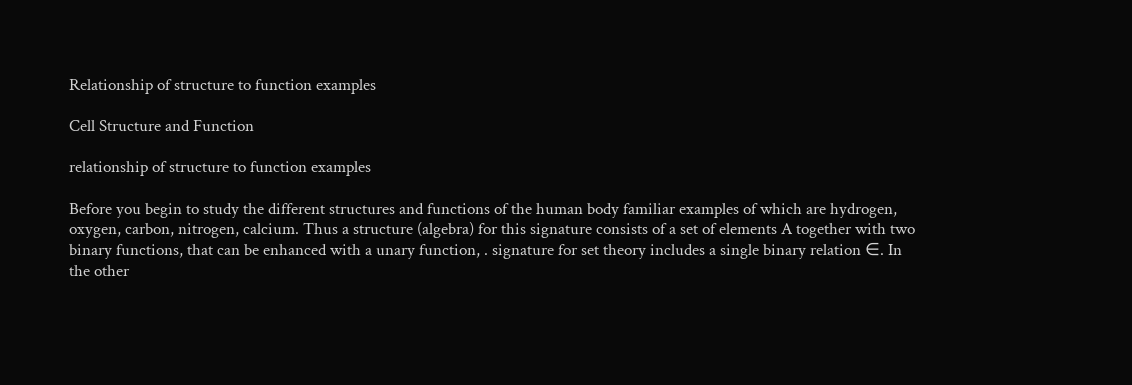Relationship of structure to function examples

Cell Structure and Function

relationship of structure to function examples

Before you begin to study the different structures and functions of the human body familiar examples of which are hydrogen, oxygen, carbon, nitrogen, calcium. Thus a structure (algebra) for this signature consists of a set of elements A together with two binary functions, that can be enhanced with a unary function, . signature for set theory includes a single binary relation ∈. In the other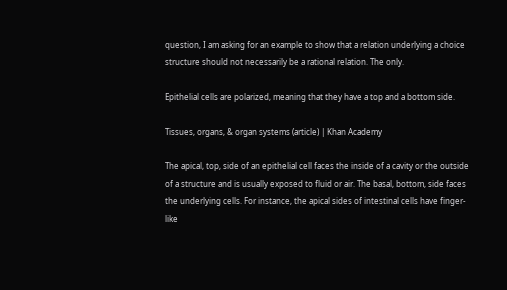question, I am asking for an example to show that a relation underlying a choice structure should not necessarily be a rational relation. The only.

Epithelial cells are polarized, meaning that they have a top and a bottom side.

Tissues, organs, & organ systems (article) | Khan Academy

The apical, top, side of an epithelial cell faces the inside of a cavity or the outside of a structure and is usually exposed to fluid or air. The basal, bottom, side faces the underlying cells. For instance, the apical sides of intestinal cells have finger-like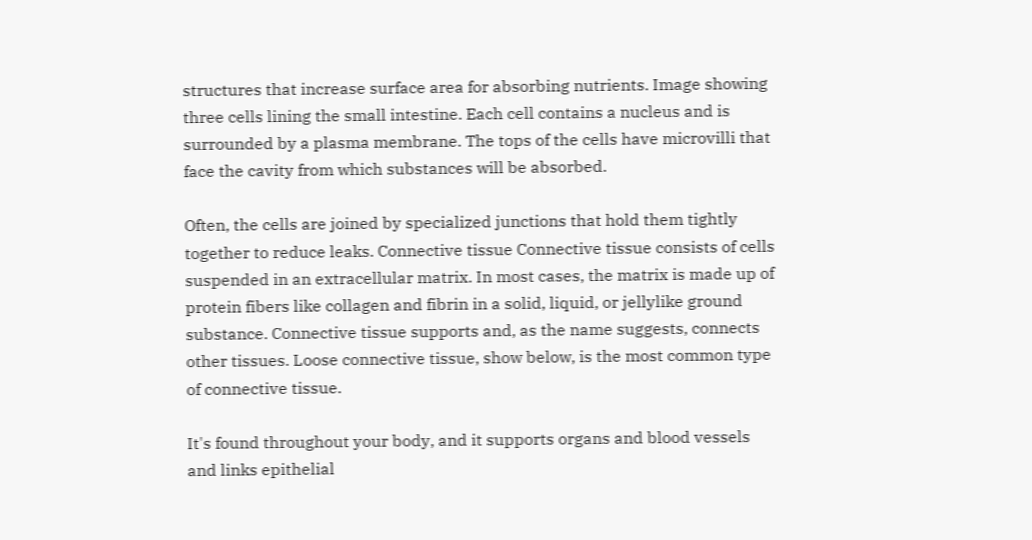structures that increase surface area for absorbing nutrients. Image showing three cells lining the small intestine. Each cell contains a nucleus and is surrounded by a plasma membrane. The tops of the cells have microvilli that face the cavity from which substances will be absorbed.

Often, the cells are joined by specialized junctions that hold them tightly together to reduce leaks. Connective tissue Connective tissue consists of cells suspended in an extracellular matrix. In most cases, the matrix is made up of protein fibers like collagen and fibrin in a solid, liquid, or jellylike ground substance. Connective tissue supports and, as the name suggests, connects other tissues. Loose connective tissue, show below, is the most common type of connective tissue.

It's found throughout your body, and it supports organs and blood vessels and links epithelial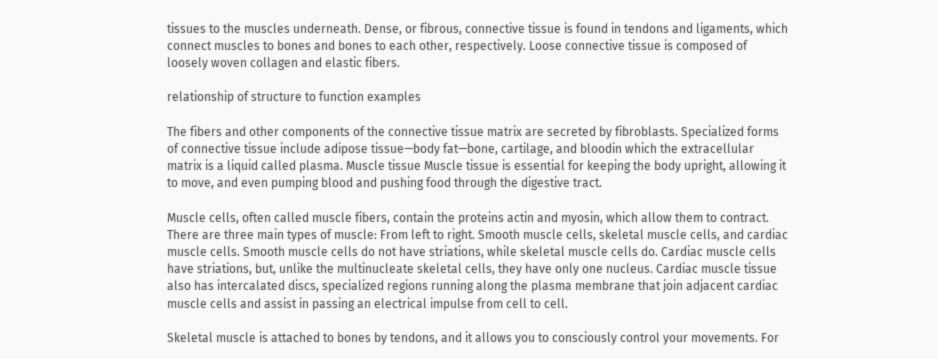tissues to the muscles underneath. Dense, or fibrous, connective tissue is found in tendons and ligaments, which connect muscles to bones and bones to each other, respectively. Loose connective tissue is composed of loosely woven collagen and elastic fibers.

relationship of structure to function examples

The fibers and other components of the connective tissue matrix are secreted by fibroblasts. Specialized forms of connective tissue include adipose tissue—body fat—bone, cartilage, and bloodin which the extracellular matrix is a liquid called plasma. Muscle tissue Muscle tissue is essential for keeping the body upright, allowing it to move, and even pumping blood and pushing food through the digestive tract.

Muscle cells, often called muscle fibers, contain the proteins actin and myosin, which allow them to contract. There are three main types of muscle: From left to right. Smooth muscle cells, skeletal muscle cells, and cardiac muscle cells. Smooth muscle cells do not have striations, while skeletal muscle cells do. Cardiac muscle cells have striations, but, unlike the multinucleate skeletal cells, they have only one nucleus. Cardiac muscle tissue also has intercalated discs, specialized regions running along the plasma membrane that join adjacent cardiac muscle cells and assist in passing an electrical impulse from cell to cell.

Skeletal muscle is attached to bones by tendons, and it allows you to consciously control your movements. For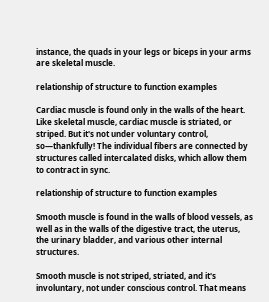instance, the quads in your legs or biceps in your arms are skeletal muscle.

relationship of structure to function examples

Cardiac muscle is found only in the walls of the heart. Like skeletal muscle, cardiac muscle is striated, or striped. But it's not under voluntary control, so—thankfully! The individual fibers are connected by structures called intercalated disks, which allow them to contract in sync.

relationship of structure to function examples

Smooth muscle is found in the walls of blood vessels, as well as in the walls of the digestive tract, the uterus, the urinary bladder, and various other internal structures.

Smooth muscle is not striped, striated, and it's involuntary, not under conscious control. That means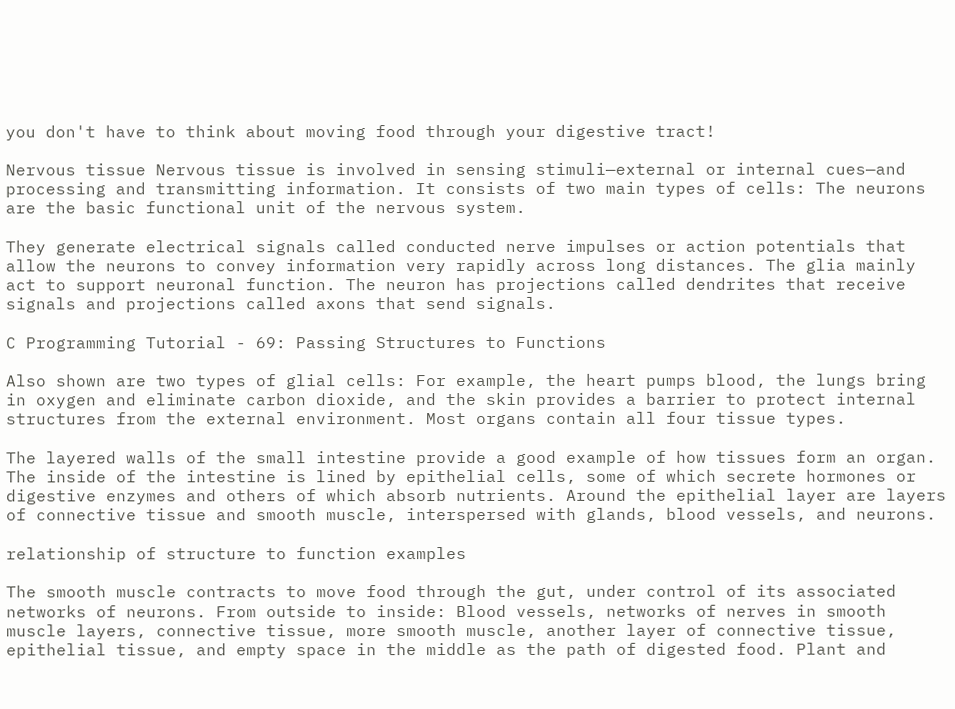you don't have to think about moving food through your digestive tract!

Nervous tissue Nervous tissue is involved in sensing stimuli—external or internal cues—and processing and transmitting information. It consists of two main types of cells: The neurons are the basic functional unit of the nervous system.

They generate electrical signals called conducted nerve impulses or action potentials that allow the neurons to convey information very rapidly across long distances. The glia mainly act to support neuronal function. The neuron has projections called dendrites that receive signals and projections called axons that send signals.

C Programming Tutorial - 69: Passing Structures to Functions

Also shown are two types of glial cells: For example, the heart pumps blood, the lungs bring in oxygen and eliminate carbon dioxide, and the skin provides a barrier to protect internal structures from the external environment. Most organs contain all four tissue types.

The layered walls of the small intestine provide a good example of how tissues form an organ. The inside of the intestine is lined by epithelial cells, some of which secrete hormones or digestive enzymes and others of which absorb nutrients. Around the epithelial layer are layers of connective tissue and smooth muscle, interspersed with glands, blood vessels, and neurons.

relationship of structure to function examples

The smooth muscle contracts to move food through the gut, under control of its associated networks of neurons. From outside to inside: Blood vessels, networks of nerves in smooth muscle layers, connective tissue, more smooth muscle, another layer of connective tissue, epithelial tissue, and empty space in the middle as the path of digested food. Plant and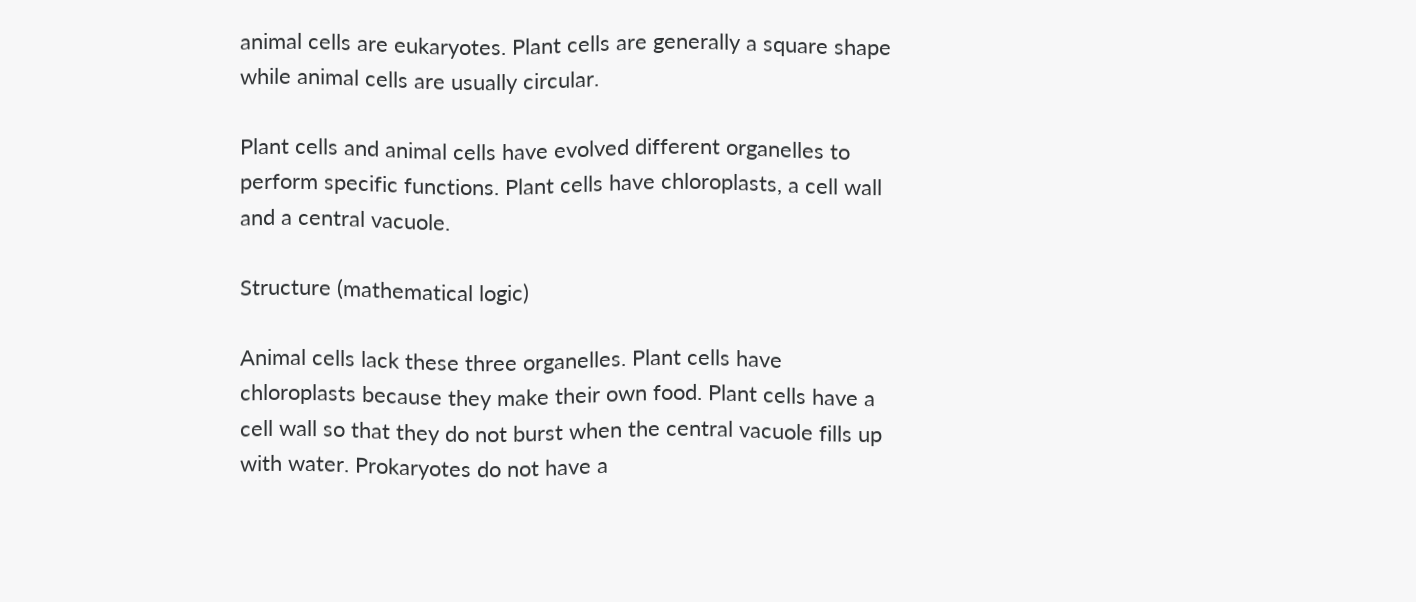animal cells are eukaryotes. Plant cells are generally a square shape while animal cells are usually circular.

Plant cells and animal cells have evolved different organelles to perform specific functions. Plant cells have chloroplasts, a cell wall and a central vacuole.

Structure (mathematical logic)

Animal cells lack these three organelles. Plant cells have chloroplasts because they make their own food. Plant cells have a cell wall so that they do not burst when the central vacuole fills up with water. Prokaryotes do not have a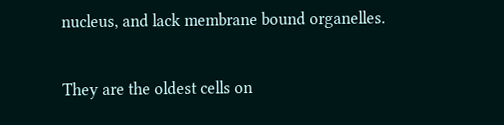nucleus, and lack membrane bound organelles.

They are the oldest cells on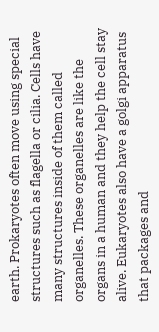earth. Prokaryotes often move using special structures such as flagella or cilia. Cells have many structures inside of them called organelles. These organelles are like the organs in a human and they help the cell stay alive. Eukaryotes also have a golgi apparatus that packages and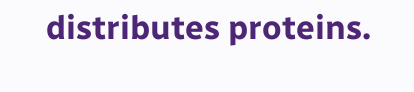distributes proteins.